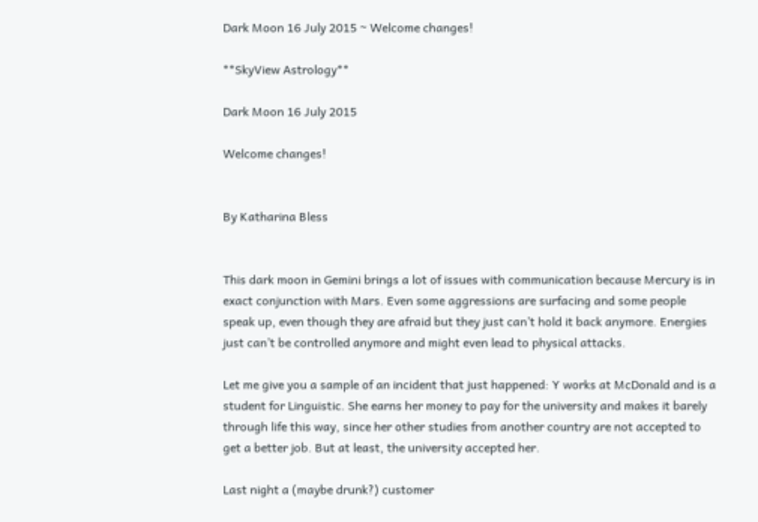Dark Moon 16 July 2015 ~ Welcome changes!

**SkyView Astrology**

Dark Moon 16 July 2015

Welcome changes!


By Katharina Bless


This dark moon in Gemini brings a lot of issues with communication because Mercury is in exact conjunction with Mars. Even some aggressions are surfacing and some people speak up, even though they are afraid but they just can’t hold it back anymore. Energies just can’t be controlled anymore and might even lead to physical attacks.

Let me give you a sample of an incident that just happened: Y works at McDonald and is a student for Linguistic. She earns her money to pay for the university and makes it barely through life this way, since her other studies from another country are not accepted to get a better job. But at least, the university accepted her.

Last night a (maybe drunk?) customer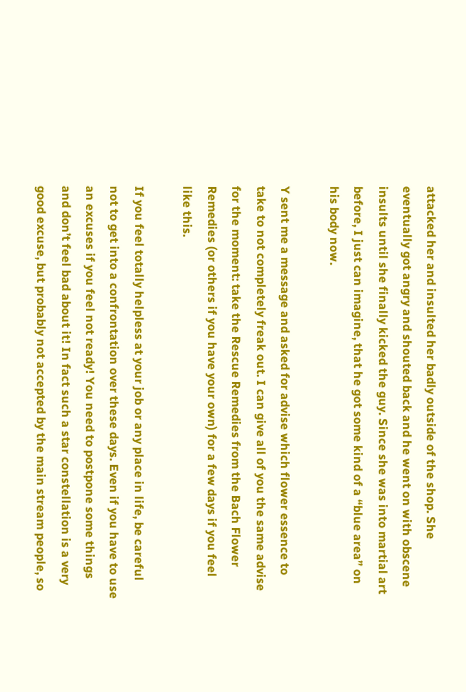attacked her and insulted her badly outside of the shop. She eventually got angry and shouted back and he went on with obscene insults until she finally kicked the guy. Since she was into martial art before, I just can imagine, that he got some kind of a “blue area” on his body now.

Y sent me a message and asked for advise which flower essence to take to not completely freak out. I can give all of you the same advise for the moment: take the Rescue Remedies from the Bach Flower Remedies (or others if you have your own) for a few days if you feel like this.

If you feel totally helpless at your job or any place in life, be careful not to get into a confrontation over these days. Even if you have to use an excuses if you feel not ready! You need to postpone some things and don’t feel bad about it! In fact such a star constellation is a very good excuse, but probably not accepted by the main stream people, so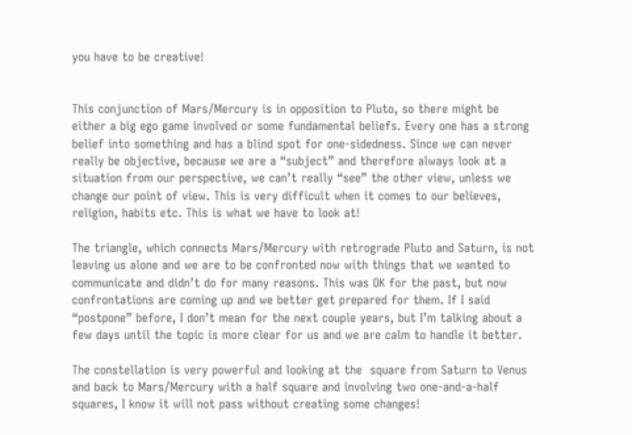you have to be creative!


This conjunction of Mars/Mercury is in opposition to Pluto, so there might be either a big ego game involved or some fundamental beliefs. Every one has a strong belief into something and has a blind spot for one-sidedness. Since we can never really be objective, because we are a “subject” and therefore always look at a situation from our perspective, we can’t really “see” the other view, unless we change our point of view. This is very difficult when it comes to our believes, religion, habits etc. This is what we have to look at!

The triangle, which connects Mars/Mercury with retrograde Pluto and Saturn, is not leaving us alone and we are to be confronted now with things that we wanted to communicate and didn’t do for many reasons. This was OK for the past, but now confrontations are coming up and we better get prepared for them. If I said “postpone” before, I don’t mean for the next couple years, but I’m talking about a few days until the topic is more clear for us and we are calm to handle it better.

The constellation is very powerful and looking at the  square from Saturn to Venus and back to Mars/Mercury with a half square and involving two one-and-a-half squares, I know it will not pass without creating some changes!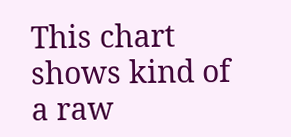This chart shows kind of a raw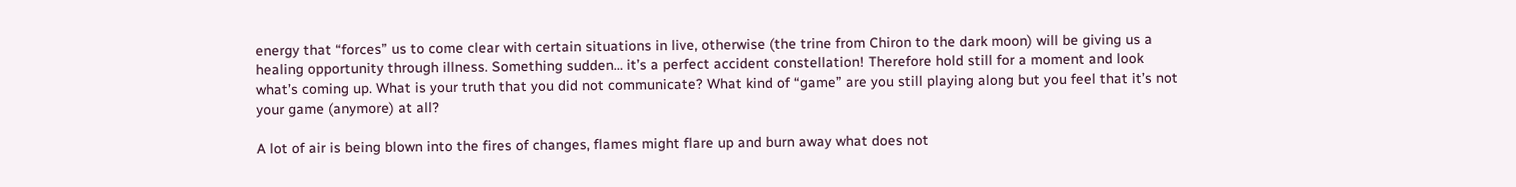energy that “forces” us to come clear with certain situations in live, otherwise (the trine from Chiron to the dark moon) will be giving us a healing opportunity through illness. Something sudden… it’s a perfect accident constellation! Therefore hold still for a moment and look what’s coming up. What is your truth that you did not communicate? What kind of “game” are you still playing along but you feel that it’s not your game (anymore) at all?

A lot of air is being blown into the fires of changes, flames might flare up and burn away what does not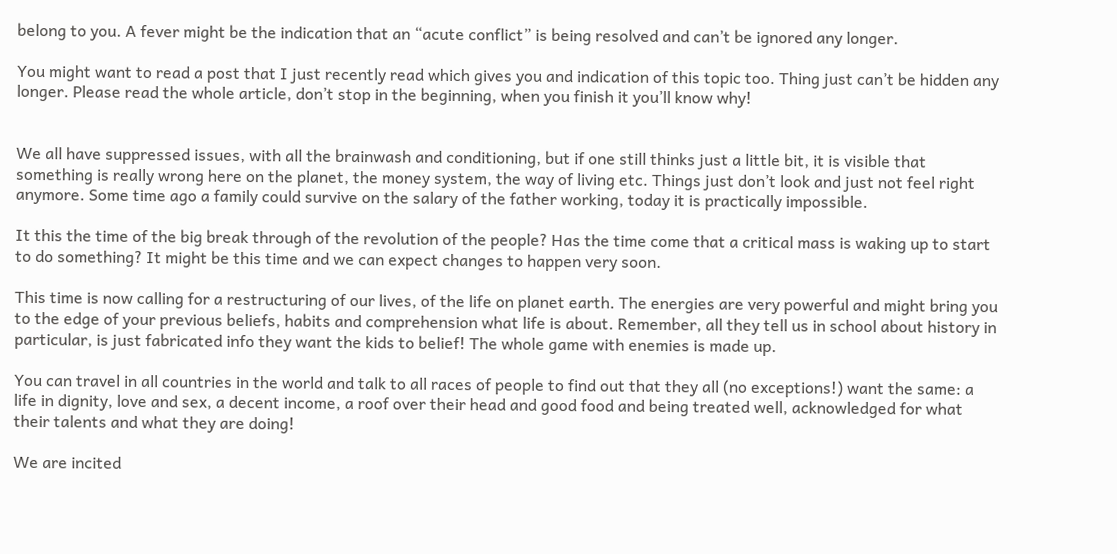belong to you. A fever might be the indication that an “acute conflict” is being resolved and can’t be ignored any longer.

You might want to read a post that I just recently read which gives you and indication of this topic too. Thing just can’t be hidden any longer. Please read the whole article, don’t stop in the beginning, when you finish it you’ll know why!


We all have suppressed issues, with all the brainwash and conditioning, but if one still thinks just a little bit, it is visible that something is really wrong here on the planet, the money system, the way of living etc. Things just don’t look and just not feel right anymore. Some time ago a family could survive on the salary of the father working, today it is practically impossible.

It this the time of the big break through of the revolution of the people? Has the time come that a critical mass is waking up to start to do something? It might be this time and we can expect changes to happen very soon.

This time is now calling for a restructuring of our lives, of the life on planet earth. The energies are very powerful and might bring you to the edge of your previous beliefs, habits and comprehension what life is about. Remember, all they tell us in school about history in particular, is just fabricated info they want the kids to belief! The whole game with enemies is made up.

You can travel in all countries in the world and talk to all races of people to find out that they all (no exceptions!) want the same: a life in dignity, love and sex, a decent income, a roof over their head and good food and being treated well, acknowledged for what their talents and what they are doing!

We are incited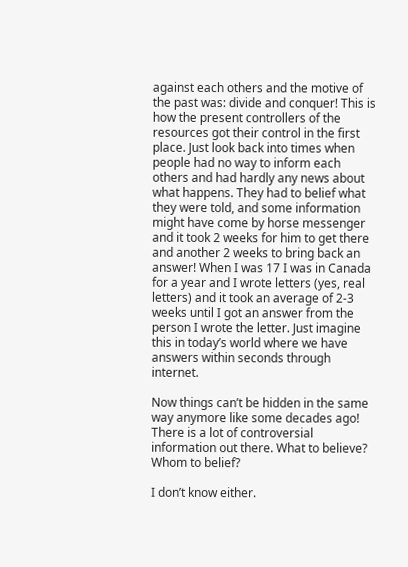against each others and the motive of the past was: divide and conquer! This is how the present controllers of the resources got their control in the first place. Just look back into times when people had no way to inform each others and had hardly any news about what happens. They had to belief what they were told, and some information might have come by horse messenger and it took 2 weeks for him to get there and another 2 weeks to bring back an answer! When I was 17 I was in Canada for a year and I wrote letters (yes, real letters) and it took an average of 2-3 weeks until I got an answer from the person I wrote the letter. Just imagine this in today’s world where we have answers within seconds through internet.

Now things can’t be hidden in the same way anymore like some decades ago! There is a lot of controversial information out there. What to believe? Whom to belief?

I don’t know either.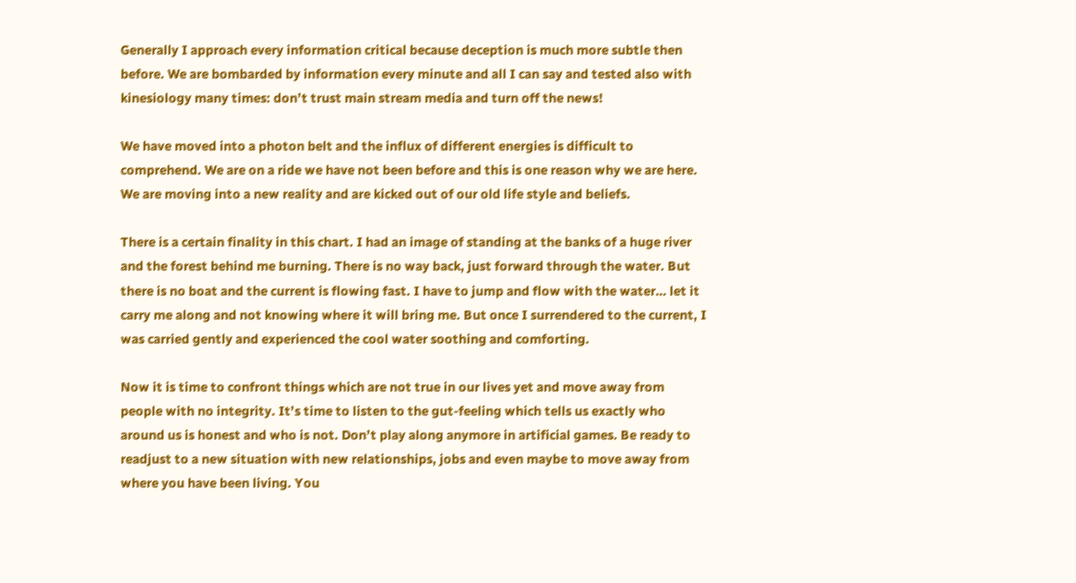Generally I approach every information critical because deception is much more subtle then before. We are bombarded by information every minute and all I can say and tested also with kinesiology many times: don’t trust main stream media and turn off the news!

We have moved into a photon belt and the influx of different energies is difficult to comprehend. We are on a ride we have not been before and this is one reason why we are here. We are moving into a new reality and are kicked out of our old life style and beliefs.

There is a certain finality in this chart. I had an image of standing at the banks of a huge river and the forest behind me burning. There is no way back, just forward through the water. But there is no boat and the current is flowing fast. I have to jump and flow with the water… let it carry me along and not knowing where it will bring me. But once I surrendered to the current, I was carried gently and experienced the cool water soothing and comforting.

Now it is time to confront things which are not true in our lives yet and move away from people with no integrity. It’s time to listen to the gut-feeling which tells us exactly who around us is honest and who is not. Don’t play along anymore in artificial games. Be ready to readjust to a new situation with new relationships, jobs and even maybe to move away from where you have been living. You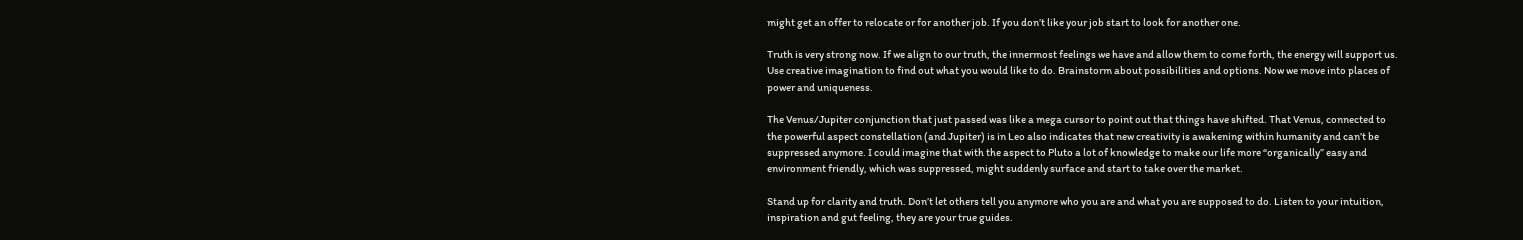might get an offer to relocate or for another job. If you don’t like your job start to look for another one.

Truth is very strong now. If we align to our truth, the innermost feelings we have and allow them to come forth, the energy will support us. Use creative imagination to find out what you would like to do. Brainstorm about possibilities and options. Now we move into places of power and uniqueness.

The Venus/Jupiter conjunction that just passed was like a mega cursor to point out that things have shifted. That Venus, connected to the powerful aspect constellation (and Jupiter) is in Leo also indicates that new creativity is awakening within humanity and can’t be suppressed anymore. I could imagine that with the aspect to Pluto a lot of knowledge to make our life more “organically” easy and environment friendly, which was suppressed, might suddenly surface and start to take over the market.

Stand up for clarity and truth. Don’t let others tell you anymore who you are and what you are supposed to do. Listen to your intuition, inspiration and gut feeling, they are your true guides.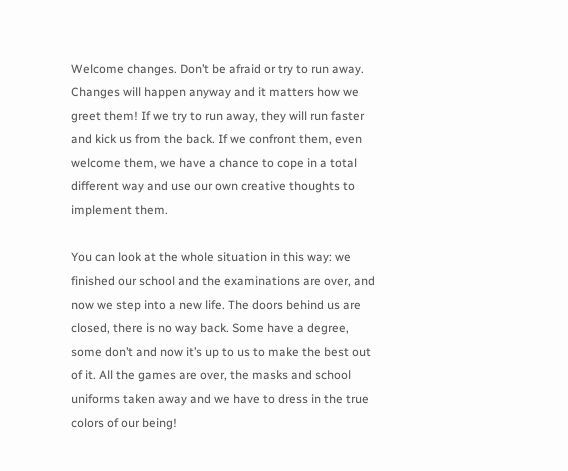Welcome changes. Don’t be afraid or try to run away. Changes will happen anyway and it matters how we greet them! If we try to run away, they will run faster and kick us from the back. If we confront them, even welcome them, we have a chance to cope in a total different way and use our own creative thoughts to implement them.

You can look at the whole situation in this way: we finished our school and the examinations are over, and now we step into a new life. The doors behind us are closed, there is no way back. Some have a degree, some don’t and now it’s up to us to make the best out of it. All the games are over, the masks and school uniforms taken away and we have to dress in the true colors of our being!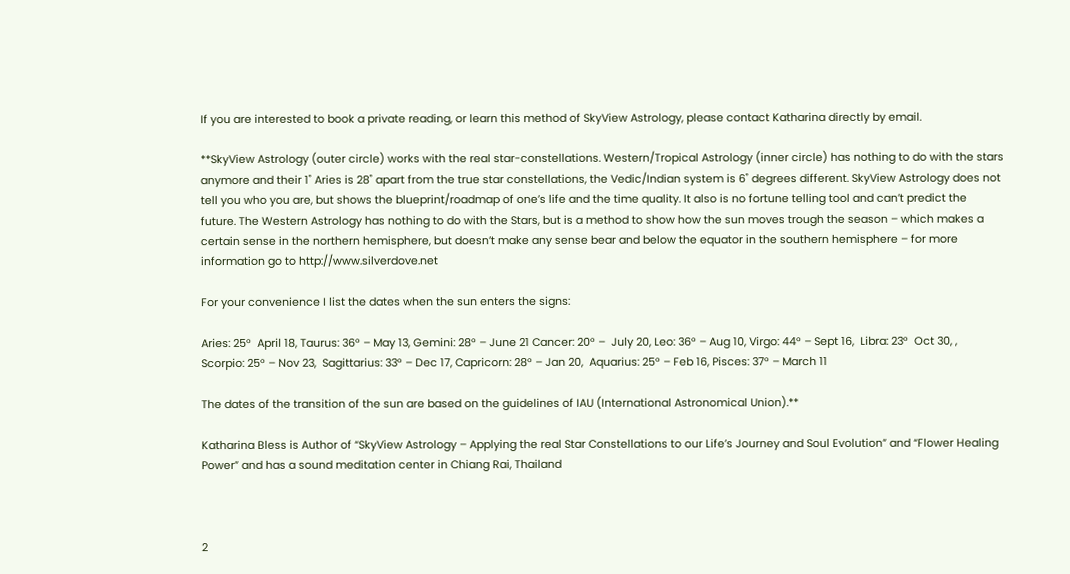If you are interested to book a private reading, or learn this method of SkyView Astrology, please contact Katharina directly by email.

**SkyView Astrology (outer circle) works with the real star-constellations. Western/Tropical Astrology (inner circle) has nothing to do with the stars anymore and their 1˚ Aries is 28˚ apart from the true star constellations, the Vedic/Indian system is 6˚ degrees different. SkyView Astrology does not tell you who you are, but shows the blueprint/roadmap of one’s life and the time quality. It also is no fortune telling tool and can’t predict the future. The Western Astrology has nothing to do with the Stars, but is a method to show how the sun moves trough the season – which makes a certain sense in the northern hemisphere, but doesn’t make any sense bear and below the equator in the southern hemisphere – for more information go to http://www.silverdove.net

For your convenience I list the dates when the sun enters the signs:

Aries: 25°  April 18, Taurus: 36° – May 13, Gemini: 28° – June 21 Cancer: 20° –  July 20, Leo: 36° – Aug 10, Virgo: 44° – Sept 16,  Libra: 23°  Oct 30, ,  Scorpio: 25° – Nov 23,  Sagittarius: 33° – Dec 17, Capricorn: 28° – Jan 20,  Aquarius: 25° – Feb 16, Pisces: 37° – March 11

The dates of the transition of the sun are based on the guidelines of IAU (International Astronomical Union).**

Katharina Bless is Author of “SkyView Astrology – Applying the real Star Constellations to our Life’s Journey and Soul Evolution” and “Flower Healing Power” and has a sound meditation center in Chiang Rai, Thailand



2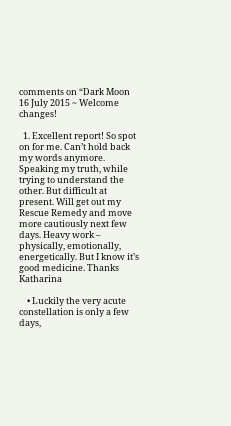comments on “Dark Moon 16 July 2015 ~ Welcome changes!

  1. Excellent report! So spot on for me. Can’t hold back my words anymore. Speaking my truth, while trying to understand the other. But difficult at present. Will get out my Rescue Remedy and move more cautiously next few days. Heavy work – physically, emotionally, energetically. But I know it’s good medicine. Thanks Katharina

    • Luckily the very acute constellation is only a few days,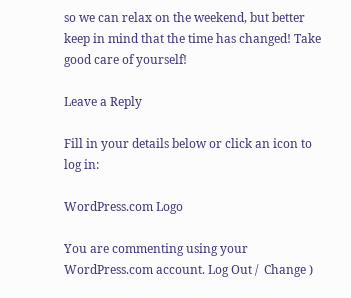so we can relax on the weekend, but better keep in mind that the time has changed! Take good care of yourself!

Leave a Reply

Fill in your details below or click an icon to log in:

WordPress.com Logo

You are commenting using your WordPress.com account. Log Out /  Change )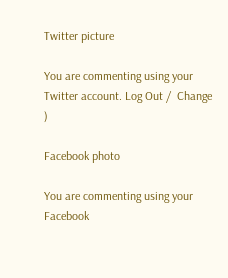Twitter picture

You are commenting using your Twitter account. Log Out /  Change )

Facebook photo

You are commenting using your Facebook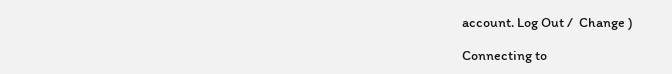account. Log Out /  Change )

Connecting to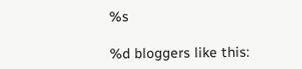%s

%d bloggers like this: